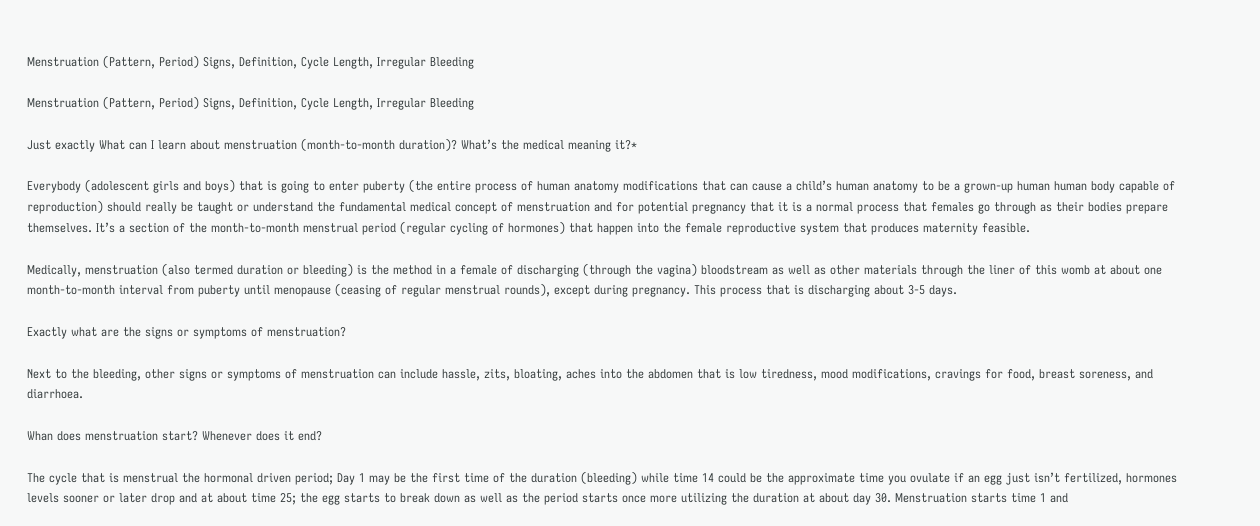Menstruation (Pattern, Period) Signs, Definition, Cycle Length, Irregular Bleeding

Menstruation (Pattern, Period) Signs, Definition, Cycle Length, Irregular Bleeding

Just exactly What can I learn about menstruation (month-to-month duration)? What’s the medical meaning it?*

Everybody (adolescent girls and boys) that is going to enter puberty (the entire process of human anatomy modifications that can cause a child’s human anatomy to be a grown-up human human body capable of reproduction) should really be taught or understand the fundamental medical concept of menstruation and for potential pregnancy that it is a normal process that females go through as their bodies prepare themselves. It’s a section of the month-to-month menstrual period (regular cycling of hormones) that happen into the female reproductive system that produces maternity feasible.

Medically, menstruation (also termed duration or bleeding) is the method in a female of discharging (through the vagina) bloodstream as well as other materials through the liner of this womb at about one month-to-month interval from puberty until menopause (ceasing of regular menstrual rounds), except during pregnancy. This process that is discharging about 3-5 days.

Exactly what are the signs or symptoms of menstruation?

Next to the bleeding, other signs or symptoms of menstruation can include hassle, zits, bloating, aches into the abdomen that is low tiredness, mood modifications, cravings for food, breast soreness, and diarrhoea.

Whan does menstruation start? Whenever does it end?

The cycle that is menstrual the hormonal driven period; Day 1 may be the first time of the duration (bleeding) while time 14 could be the approximate time you ovulate if an egg just isn’t fertilized, hormones levels sooner or later drop and at about time 25; the egg starts to break down as well as the period starts once more utilizing the duration at about day 30. Menstruation starts time 1 and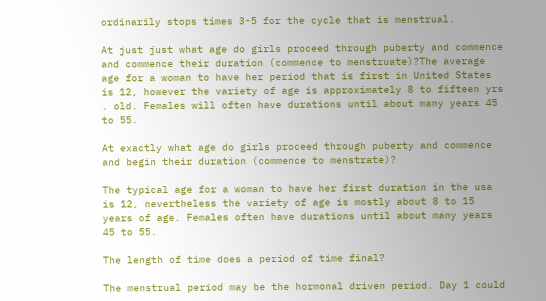ordinarily stops times 3-5 for the cycle that is menstrual.

At just just what age do girls proceed through puberty and commence and commence their duration (commence to menstruate)?The average age for a woman to have her period that is first in United States is 12, however the variety of age is approximately 8 to fifteen yrs . old. Females will often have durations until about many years 45 to 55.

At exactly what age do girls proceed through puberty and commence and begin their duration (commence to menstrate)?

The typical age for a woman to have her first duration in the usa is 12, nevertheless the variety of age is mostly about 8 to 15 years of age. Females often have durations until about many years 45 to 55.

The length of time does a period of time final?

The menstrual period may be the hormonal driven period. Day 1 could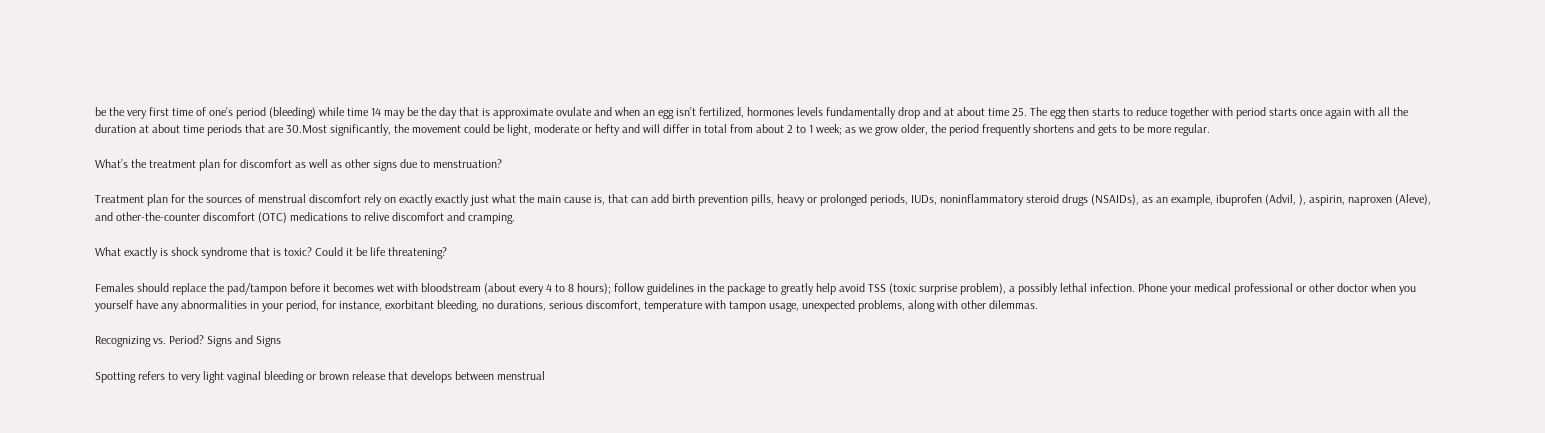be the very first time of one’s period (bleeding) while time 14 may be the day that is approximate ovulate and when an egg isn’t fertilized, hormones levels fundamentally drop and at about time 25. The egg then starts to reduce together with period starts once again with all the duration at about time periods that are 30.Most significantly, the movement could be light, moderate or hefty and will differ in total from about 2 to 1 week; as we grow older, the period frequently shortens and gets to be more regular.

What’s the treatment plan for discomfort as well as other signs due to menstruation?

Treatment plan for the sources of menstrual discomfort rely on exactly exactly just what the main cause is, that can add birth prevention pills, heavy or prolonged periods, IUDs, noninflammatory steroid drugs (NSAIDs), as an example, ibuprofen (Advil, ), aspirin, naproxen (Aleve), and other-the-counter discomfort (OTC) medications to relive discomfort and cramping.

What exactly is shock syndrome that is toxic? Could it be life threatening?

Females should replace the pad/tampon before it becomes wet with bloodstream (about every 4 to 8 hours); follow guidelines in the package to greatly help avoid TSS (toxic surprise problem), a possibly lethal infection. Phone your medical professional or other doctor when you yourself have any abnormalities in your period, for instance, exorbitant bleeding, no durations, serious discomfort, temperature with tampon usage, unexpected problems, along with other dilemmas.

Recognizing vs. Period? Signs and Signs

Spotting refers to very light vaginal bleeding or brown release that develops between menstrual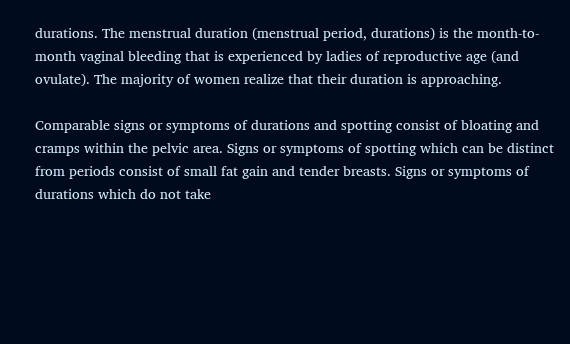durations. The menstrual duration (menstrual period, durations) is the month-to-month vaginal bleeding that is experienced by ladies of reproductive age (and ovulate). The majority of women realize that their duration is approaching.

Comparable signs or symptoms of durations and spotting consist of bloating and cramps within the pelvic area. Signs or symptoms of spotting which can be distinct from periods consist of small fat gain and tender breasts. Signs or symptoms of durations which do not take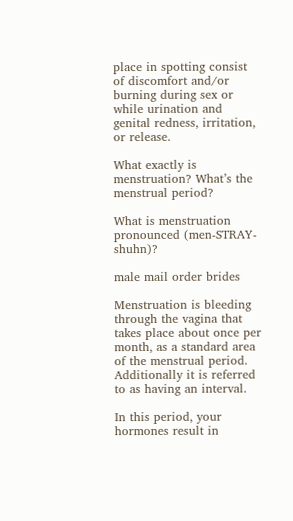place in spotting consist of discomfort and/or burning during sex or while urination and genital redness, irritation, or release.

What exactly is menstruation? What’s the menstrual period?

What is menstruation pronounced (men-STRAY-shuhn)?

male mail order brides

Menstruation is bleeding through the vagina that takes place about once per month, as a standard area of the menstrual period. Additionally it is referred to as having an interval.

In this period, your hormones result in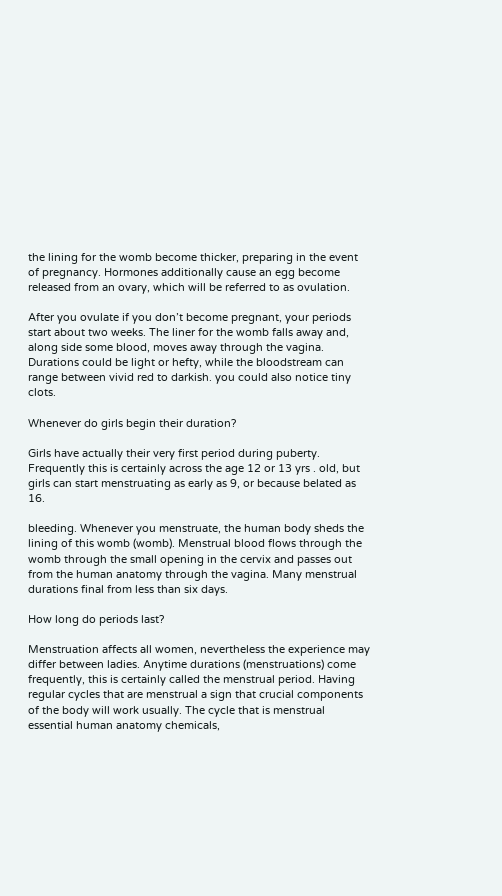the lining for the womb become thicker, preparing in the event of pregnancy. Hormones additionally cause an egg become released from an ovary, which will be referred to as ovulation.

After you ovulate if you don’t become pregnant, your periods start about two weeks. The liner for the womb falls away and, along side some blood, moves away through the vagina. Durations could be light or hefty, while the bloodstream can range between vivid red to darkish. you could also notice tiny clots.

Whenever do girls begin their duration?

Girls have actually their very first period during puberty. Frequently this is certainly across the age 12 or 13 yrs . old, but girls can start menstruating as early as 9, or because belated as 16.

bleeding. Whenever you menstruate, the human body sheds the lining of this womb (womb). Menstrual blood flows through the womb through the small opening in the cervix and passes out from the human anatomy through the vagina. Many menstrual durations final from less than six days.

How long do periods last?

Menstruation affects all women, nevertheless the experience may differ between ladies. Anytime durations (menstruations) come frequently, this is certainly called the menstrual period. Having regular cycles that are menstrual a sign that crucial components of the body will work usually. The cycle that is menstrual essential human anatomy chemicals,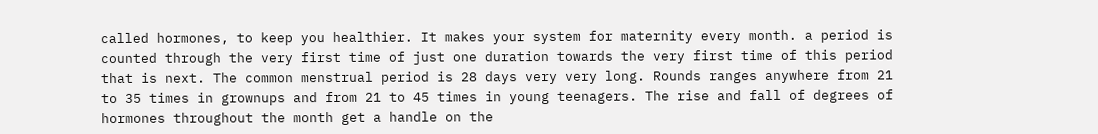called hormones, to keep you healthier. It makes your system for maternity every month. a period is counted through the very first time of just one duration towards the very first time of this period that is next. The common menstrual period is 28 days very very long. Rounds ranges anywhere from 21 to 35 times in grownups and from 21 to 45 times in young teenagers. The rise and fall of degrees of hormones throughout the month get a handle on the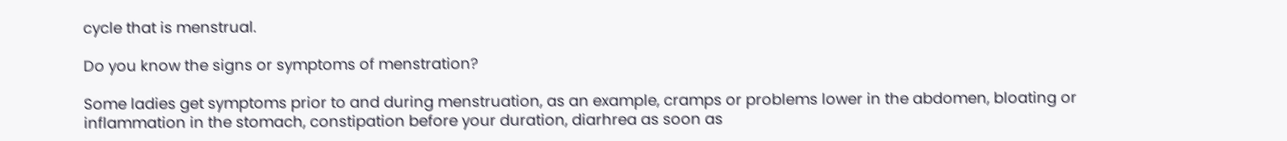cycle that is menstrual.

Do you know the signs or symptoms of menstration?

Some ladies get symptoms prior to and during menstruation, as an example, cramps or problems lower in the abdomen, bloating or inflammation in the stomach, constipation before your duration, diarhrea as soon as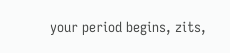your period begins, zits,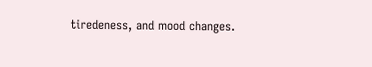tiredeness, and mood changes.